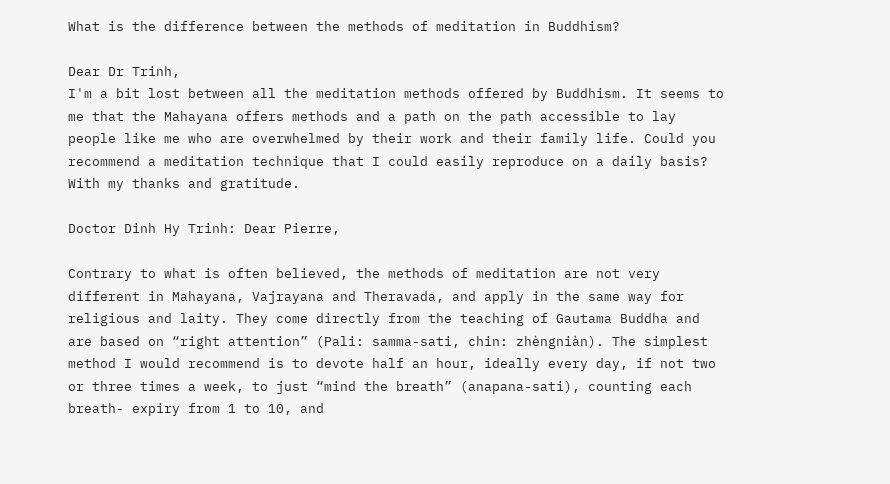What is the difference between the methods of meditation in Buddhism?

Dear Dr Trinh,
I'm a bit lost between all the meditation methods offered by Buddhism. It seems to me that the Mahayana offers methods and a path on the path accessible to lay people like me who are overwhelmed by their work and their family life. Could you recommend a meditation technique that I could easily reproduce on a daily basis? With my thanks and gratitude.

Doctor Dinh Hy Trinh: Dear Pierre,

Contrary to what is often believed, the methods of meditation are not very different in Mahayana, Vajrayana and Theravada, and apply in the same way for religious and laity. They come directly from the teaching of Gautama Buddha and are based on “right attention” (Pali: samma-sati, chin: zhèngniàn). The simplest method I would recommend is to devote half an hour, ideally every day, if not two or three times a week, to just “mind the breath” (anapana-sati), counting each breath- expiry from 1 to 10, and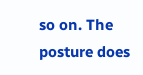so on. The posture does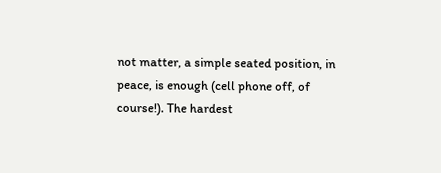not matter, a simple seated position, in peace, is enough (cell phone off, of course!). The hardest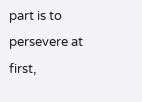part is to persevere at first,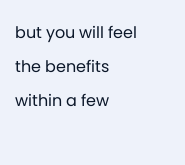but you will feel the benefits within a few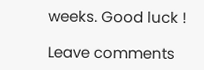weeks. Good luck !

Leave comments